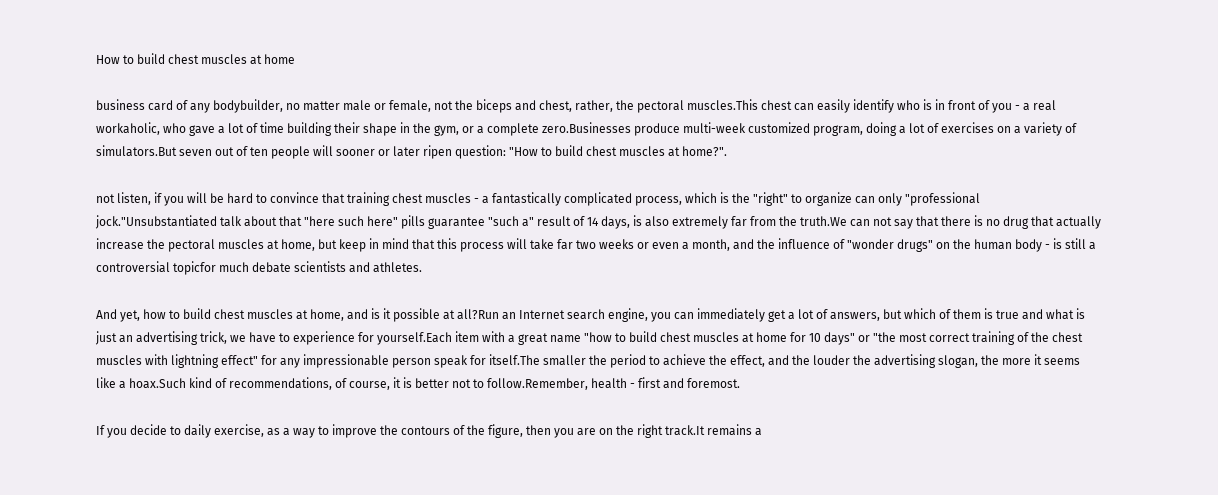How to build chest muscles at home

business card of any bodybuilder, no matter male or female, not the biceps and chest, rather, the pectoral muscles.This chest can easily identify who is in front of you - a real workaholic, who gave a lot of time building their shape in the gym, or a complete zero.Businesses produce multi-week customized program, doing a lot of exercises on a variety of simulators.But seven out of ten people will sooner or later ripen question: "How to build chest muscles at home?".

not listen, if you will be hard to convince that training chest muscles - a fantastically complicated process, which is the "right" to organize can only "professional jock."Unsubstantiated talk about that "here such here" pills guarantee "such a" result of 14 days, is also extremely far from the truth.We can not say that there is no drug that actually increase the pectoral muscles at home, but keep in mind that this process will take far two weeks or even a month, and the influence of "wonder drugs" on the human body - is still a controversial topicfor much debate scientists and athletes.

And yet, how to build chest muscles at home, and is it possible at all?Run an Internet search engine, you can immediately get a lot of answers, but which of them is true and what is just an advertising trick, we have to experience for yourself.Each item with a great name "how to build chest muscles at home for 10 days" or "the most correct training of the chest muscles with lightning effect" for any impressionable person speak for itself.The smaller the period to achieve the effect, and the louder the advertising slogan, the more it seems like a hoax.Such kind of recommendations, of course, it is better not to follow.Remember, health - first and foremost.

If you decide to daily exercise, as a way to improve the contours of the figure, then you are on the right track.It remains a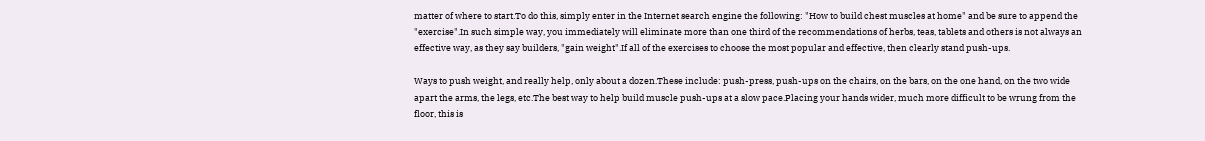matter of where to start.To do this, simply enter in the Internet search engine the following: "How to build chest muscles at home" and be sure to append the "exercise".In such simple way, you immediately will eliminate more than one third of the recommendations of herbs, teas, tablets and others is not always an effective way, as they say builders, "gain weight".If all of the exercises to choose the most popular and effective, then clearly stand push-ups.

Ways to push weight, and really help, only about a dozen.These include: push-press, push-ups on the chairs, on the bars, on the one hand, on the two wide apart the arms, the legs, etc.The best way to help build muscle push-ups at a slow pace.Placing your hands wider, much more difficult to be wrung from the floor, this is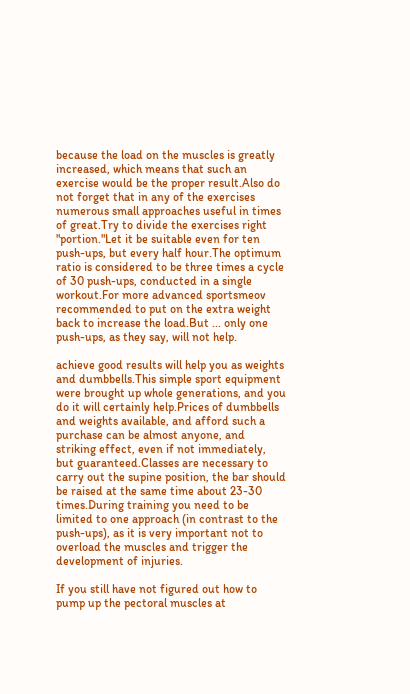because the load on the muscles is greatly increased, which means that such an exercise would be the proper result.Also do not forget that in any of the exercises numerous small approaches useful in times of great.Try to divide the exercises right "portion."Let it be suitable even for ten push-ups, but every half hour.The optimum ratio is considered to be three times a cycle of 30 push-ups, conducted in a single workout.For more advanced sportsmeov recommended to put on the extra weight back to increase the load.But ... only one push-ups, as they say, will not help.

achieve good results will help you as weights and dumbbells.This simple sport equipment were brought up whole generations, and you do it will certainly help.Prices of dumbbells and weights available, and afford such a purchase can be almost anyone, and striking effect, even if not immediately, but guaranteed.Classes are necessary to carry out the supine position, the bar should be raised at the same time about 23-30 times.During training you need to be limited to one approach (in contrast to the push-ups), as it is very important not to overload the muscles and trigger the development of injuries.

If you still have not figured out how to pump up the pectoral muscles at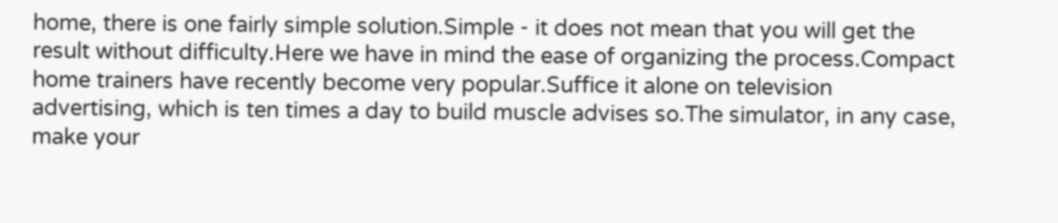home, there is one fairly simple solution.Simple - it does not mean that you will get the result without difficulty.Here we have in mind the ease of organizing the process.Compact home trainers have recently become very popular.Suffice it alone on television advertising, which is ten times a day to build muscle advises so.The simulator, in any case, make your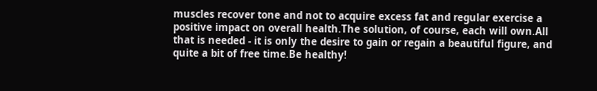muscles recover tone and not to acquire excess fat and regular exercise a positive impact on overall health.The solution, of course, each will own.All that is needed - it is only the desire to gain or regain a beautiful figure, and quite a bit of free time.Be healthy!